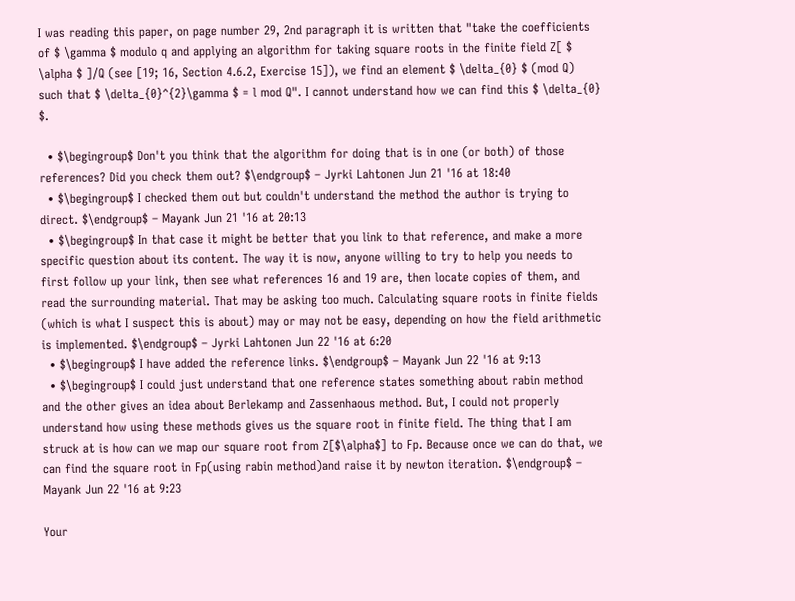I was reading this paper, on page number 29, 2nd paragraph it is written that "take the coefficients of $ \gamma $ modulo q and applying an algorithm for taking square roots in the finite field Z[ $ \alpha $ ]/Q (see [19; 16, Section 4.6.2, Exercise 15]), we find an element $ \delta_{0} $ (mod Q) such that $ \delta_{0}^{2}\gamma $ = l mod Q". I cannot understand how we can find this $ \delta_{0} $.

  • $\begingroup$ Don't you think that the algorithm for doing that is in one (or both) of those references? Did you check them out? $\endgroup$ – Jyrki Lahtonen Jun 21 '16 at 18:40
  • $\begingroup$ I checked them out but couldn't understand the method the author is trying to direct. $\endgroup$ – Mayank Jun 21 '16 at 20:13
  • $\begingroup$ In that case it might be better that you link to that reference, and make a more specific question about its content. The way it is now, anyone willing to try to help you needs to first follow up your link, then see what references 16 and 19 are, then locate copies of them, and read the surrounding material. That may be asking too much. Calculating square roots in finite fields (which is what I suspect this is about) may or may not be easy, depending on how the field arithmetic is implemented. $\endgroup$ – Jyrki Lahtonen Jun 22 '16 at 6:20
  • $\begingroup$ I have added the reference links. $\endgroup$ – Mayank Jun 22 '16 at 9:13
  • $\begingroup$ I could just understand that one reference states something about rabin method and the other gives an idea about Berlekamp and Zassenhaous method. But, I could not properly understand how using these methods gives us the square root in finite field. The thing that I am struck at is how can we map our square root from Z[$\alpha$] to Fp. Because once we can do that, we can find the square root in Fp(using rabin method)and raise it by newton iteration. $\endgroup$ – Mayank Jun 22 '16 at 9:23

Your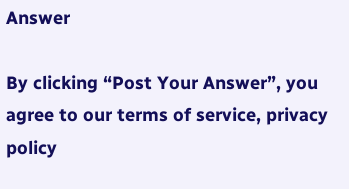Answer

By clicking “Post Your Answer”, you agree to our terms of service, privacy policy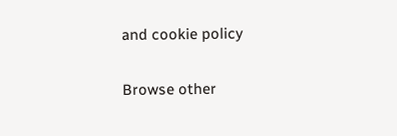and cookie policy

Browse other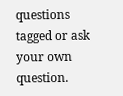questions tagged or ask your own question.